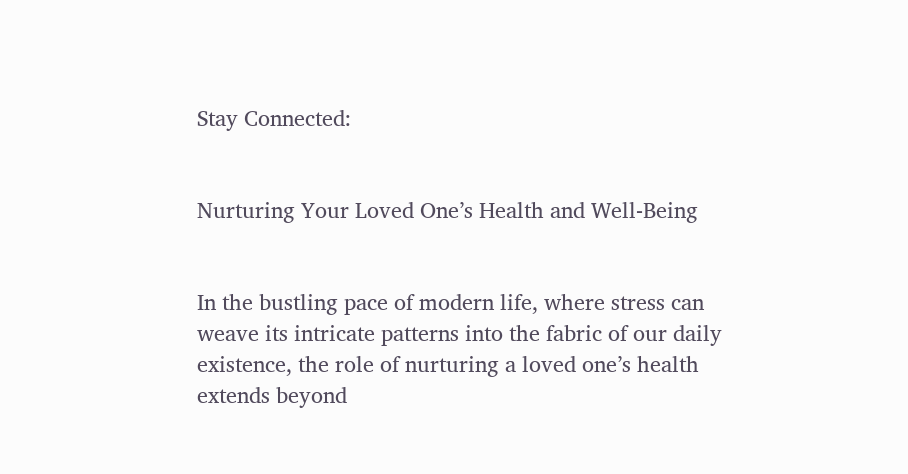Stay Connected:


Nurturing Your Loved One’s Health and Well-Being


In the bustling pace of modern life, where stress can weave its intricate patterns into the fabric of our daily existence, the role of nurturing a loved one’s health extends beyond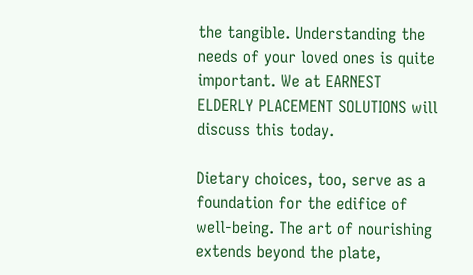the tangible. Understanding the needs of your loved ones is quite important. We at EARNEST ELDERLY PLACEMENT SOLUTIONS will discuss this today.

Dietary choices, too, serve as a foundation for the edifice of well-being. The art of nourishing extends beyond the plate,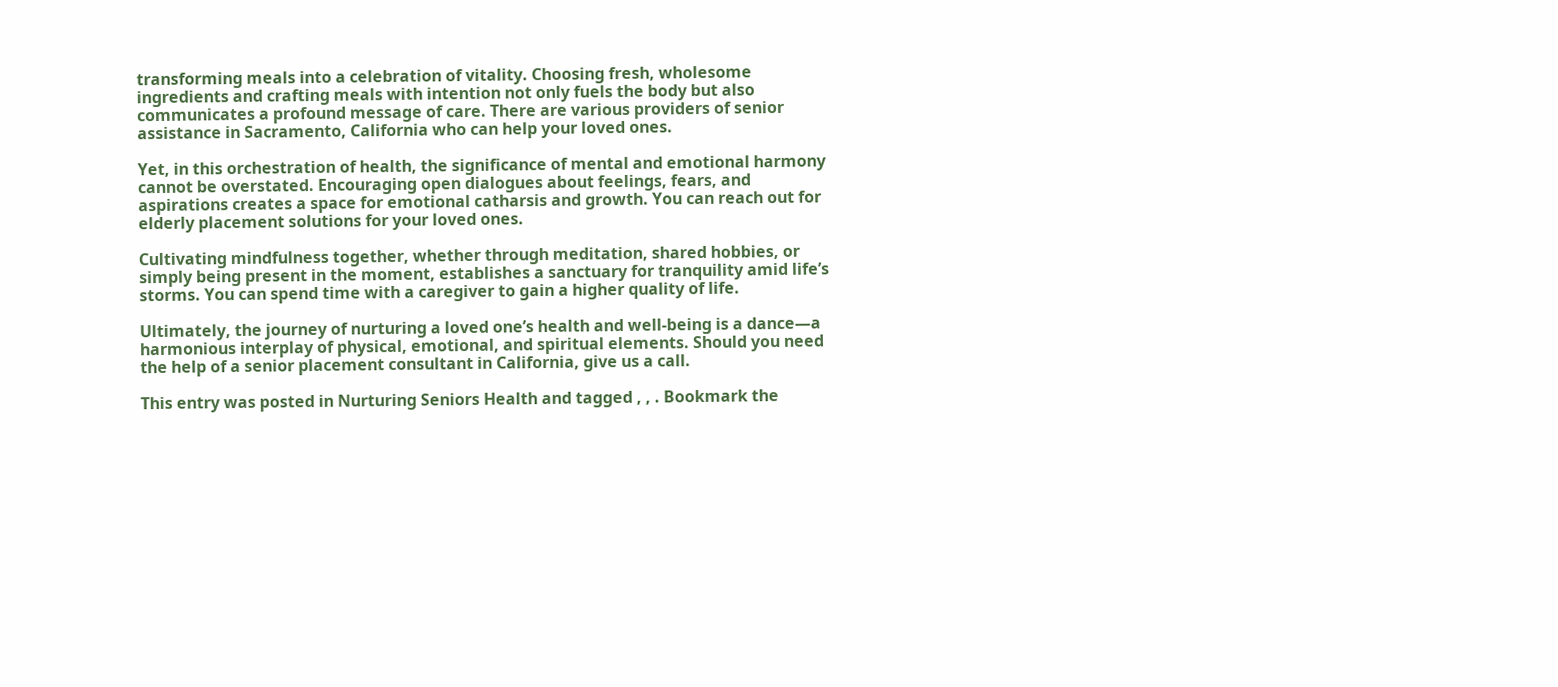transforming meals into a celebration of vitality. Choosing fresh, wholesome ingredients and crafting meals with intention not only fuels the body but also communicates a profound message of care. There are various providers of senior assistance in Sacramento, California who can help your loved ones.

Yet, in this orchestration of health, the significance of mental and emotional harmony cannot be overstated. Encouraging open dialogues about feelings, fears, and aspirations creates a space for emotional catharsis and growth. You can reach out for elderly placement solutions for your loved ones.

Cultivating mindfulness together, whether through meditation, shared hobbies, or simply being present in the moment, establishes a sanctuary for tranquility amid life’s storms. You can spend time with a caregiver to gain a higher quality of life.

Ultimately, the journey of nurturing a loved one’s health and well-being is a dance—a harmonious interplay of physical, emotional, and spiritual elements. Should you need the help of a senior placement consultant in California, give us a call.

This entry was posted in Nurturing Seniors Health and tagged , , . Bookmark the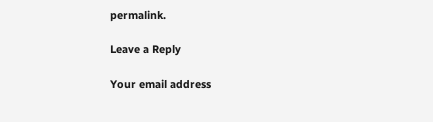permalink.

Leave a Reply

Your email address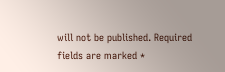will not be published. Required fields are marked *